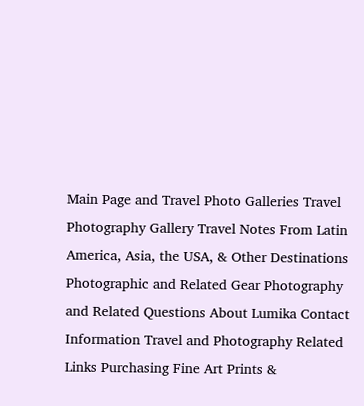Main Page and Travel Photo Galleries Travel Photography Gallery Travel Notes From Latin America, Asia, the USA, & Other Destinations Photographic and Related Gear Photography and Related Questions About Lumika Contact Information Travel and Photography Related Links Purchasing Fine Art Prints &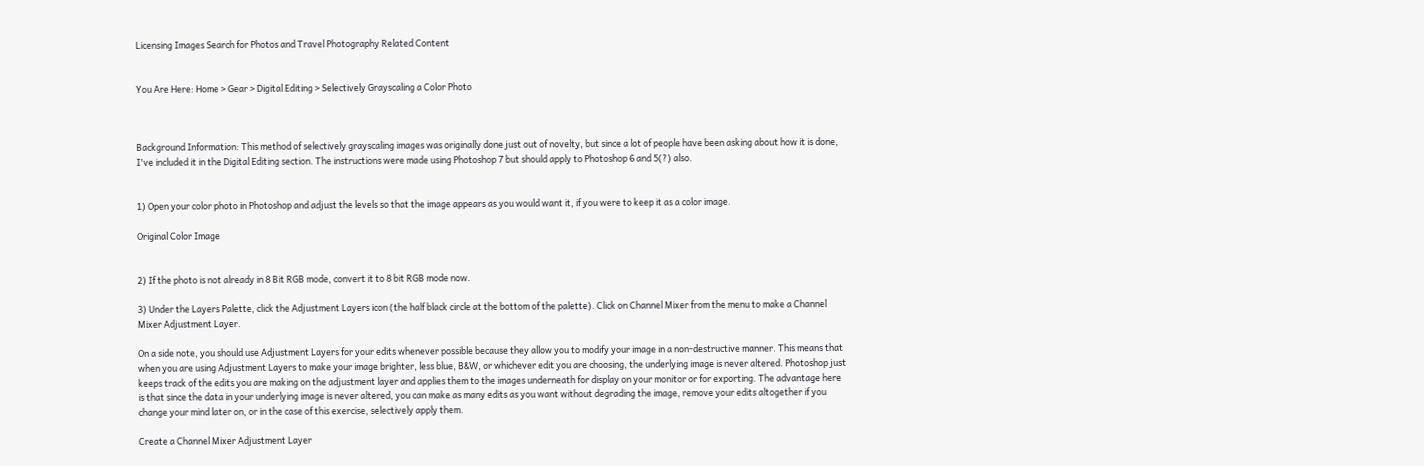Licensing Images Search for Photos and Travel Photography Related Content


You Are Here: Home > Gear > Digital Editing > Selectively Grayscaling a Color Photo



Background Information: This method of selectively grayscaling images was originally done just out of novelty, but since a lot of people have been asking about how it is done, I've included it in the Digital Editing section. The instructions were made using Photoshop 7 but should apply to Photoshop 6 and 5(?) also.


1) Open your color photo in Photoshop and adjust the levels so that the image appears as you would want it, if you were to keep it as a color image.

Original Color Image


2) If the photo is not already in 8 Bit RGB mode, convert it to 8 bit RGB mode now.

3) Under the Layers Palette, click the Adjustment Layers icon (the half black circle at the bottom of the palette). Click on Channel Mixer from the menu to make a Channel Mixer Adjustment Layer.

On a side note, you should use Adjustment Layers for your edits whenever possible because they allow you to modify your image in a non-destructive manner. This means that when you are using Adjustment Layers to make your image brighter, less blue, B&W, or whichever edit you are choosing, the underlying image is never altered. Photoshop just keeps track of the edits you are making on the adjustment layer and applies them to the images underneath for display on your monitor or for exporting. The advantage here is that since the data in your underlying image is never altered, you can make as many edits as you want without degrading the image, remove your edits altogether if you change your mind later on, or in the case of this exercise, selectively apply them.

Create a Channel Mixer Adjustment Layer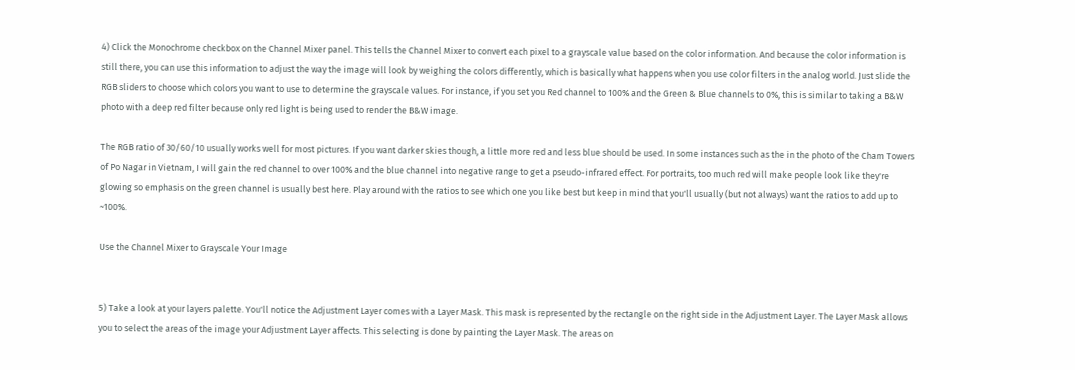4) Click the Monochrome checkbox on the Channel Mixer panel. This tells the Channel Mixer to convert each pixel to a grayscale value based on the color information. And because the color information is still there, you can use this information to adjust the way the image will look by weighing the colors differently, which is basically what happens when you use color filters in the analog world. Just slide the RGB sliders to choose which colors you want to use to determine the grayscale values. For instance, if you set you Red channel to 100% and the Green & Blue channels to 0%, this is similar to taking a B&W photo with a deep red filter because only red light is being used to render the B&W image.

The RGB ratio of 30/60/10 usually works well for most pictures. If you want darker skies though, a little more red and less blue should be used. In some instances such as the in the photo of the Cham Towers of Po Nagar in Vietnam, I will gain the red channel to over 100% and the blue channel into negative range to get a pseudo-infrared effect. For portraits, too much red will make people look like they're glowing so emphasis on the green channel is usually best here. Play around with the ratios to see which one you like best but keep in mind that you'll usually (but not always) want the ratios to add up to ~100%.

Use the Channel Mixer to Grayscale Your Image


5) Take a look at your layers palette. You'll notice the Adjustment Layer comes with a Layer Mask. This mask is represented by the rectangle on the right side in the Adjustment Layer. The Layer Mask allows you to select the areas of the image your Adjustment Layer affects. This selecting is done by painting the Layer Mask. The areas on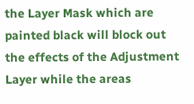the Layer Mask which are painted black will block out the effects of the Adjustment Layer while the areas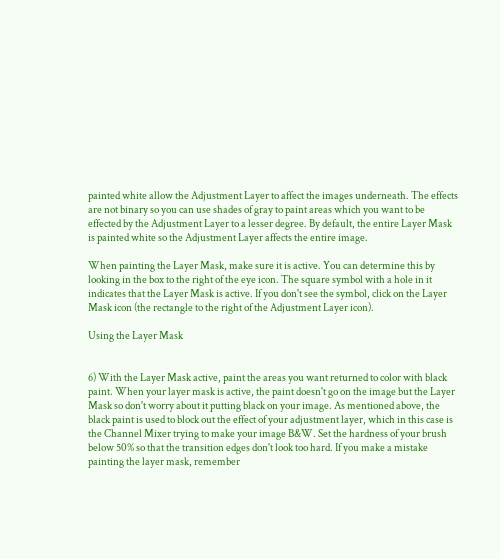painted white allow the Adjustment Layer to affect the images underneath. The effects are not binary so you can use shades of gray to paint areas which you want to be effected by the Adjustment Layer to a lesser degree. By default, the entire Layer Mask is painted white so the Adjustment Layer affects the entire image.

When painting the Layer Mask, make sure it is active. You can determine this by looking in the box to the right of the eye icon. The square symbol with a hole in it indicates that the Layer Mask is active. If you don't see the symbol, click on the Layer Mask icon (the rectangle to the right of the Adjustment Layer icon).

Using the Layer Mask


6) With the Layer Mask active, paint the areas you want returned to color with black paint. When your layer mask is active, the paint doesn't go on the image but the Layer Mask so don't worry about it putting black on your image. As mentioned above, the black paint is used to block out the effect of your adjustment layer, which in this case is the Channel Mixer trying to make your image B&W. Set the hardness of your brush below 50% so that the transition edges don't look too hard. If you make a mistake painting the layer mask, remember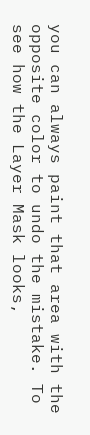you can always paint that area with the opposite color to undo the mistake. To see how the Layer Mask looks,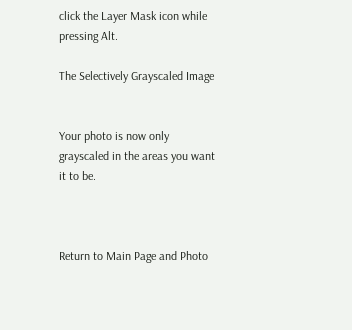click the Layer Mask icon while pressing Alt.

The Selectively Grayscaled Image


Your photo is now only grayscaled in the areas you want it to be.



Return to Main Page and Photo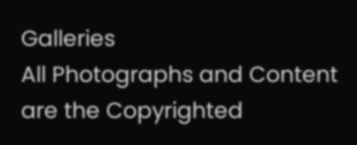Galleries
All Photographs and Content are the Copyrighted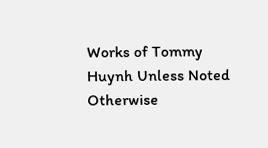Works of Tommy Huynh Unless Noted Otherwise